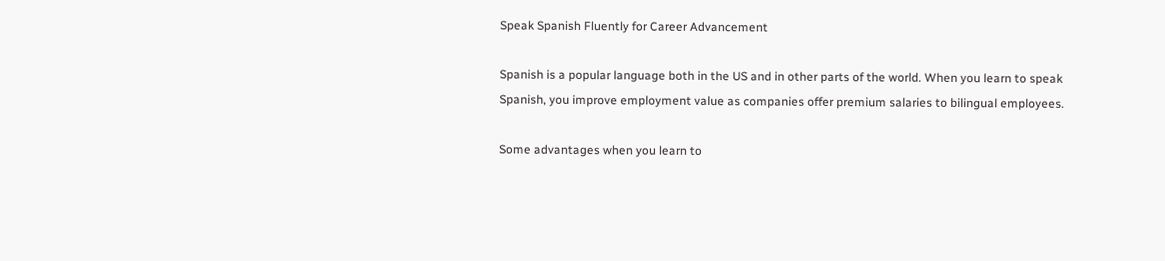Speak Spanish Fluently for Career Advancement

Spanish is a popular language both in the US and in other parts of the world. When you learn to speak Spanish, you improve employment value as companies offer premium salaries to bilingual employees.

Some advantages when you learn to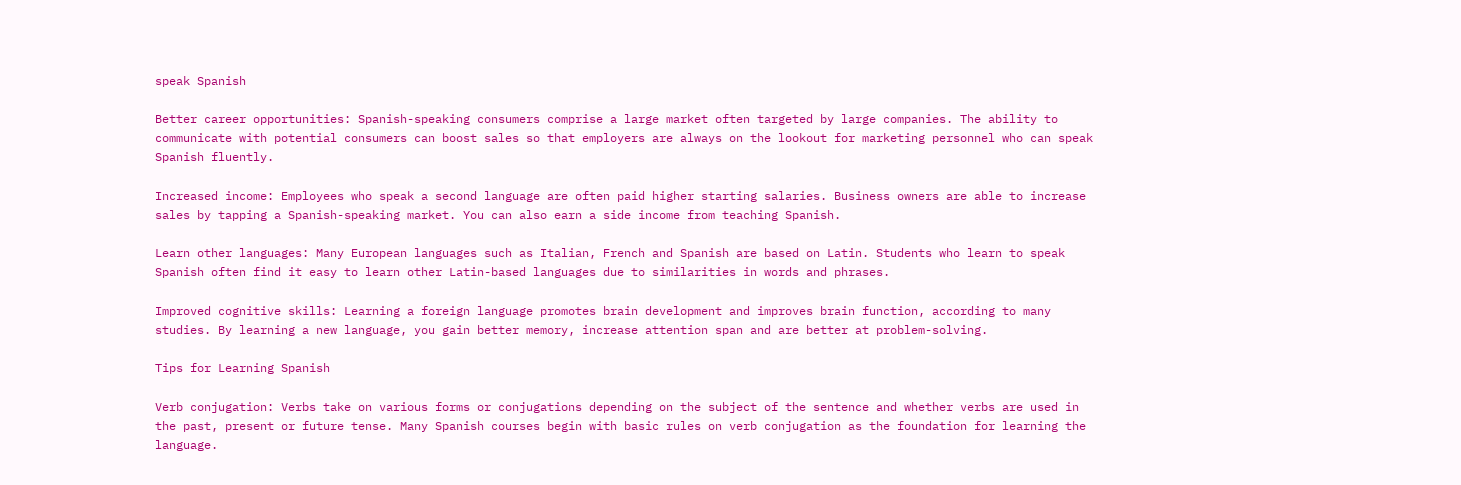speak Spanish

Better career opportunities: Spanish-speaking consumers comprise a large market often targeted by large companies. The ability to communicate with potential consumers can boost sales so that employers are always on the lookout for marketing personnel who can speak Spanish fluently.

Increased income: Employees who speak a second language are often paid higher starting salaries. Business owners are able to increase sales by tapping a Spanish-speaking market. You can also earn a side income from teaching Spanish.

Learn other languages: Many European languages such as Italian, French and Spanish are based on Latin. Students who learn to speak Spanish often find it easy to learn other Latin-based languages due to similarities in words and phrases.

Improved cognitive skills: Learning a foreign language promotes brain development and improves brain function, according to many studies. By learning a new language, you gain better memory, increase attention span and are better at problem-solving.

Tips for Learning Spanish

Verb conjugation: Verbs take on various forms or conjugations depending on the subject of the sentence and whether verbs are used in the past, present or future tense. Many Spanish courses begin with basic rules on verb conjugation as the foundation for learning the language.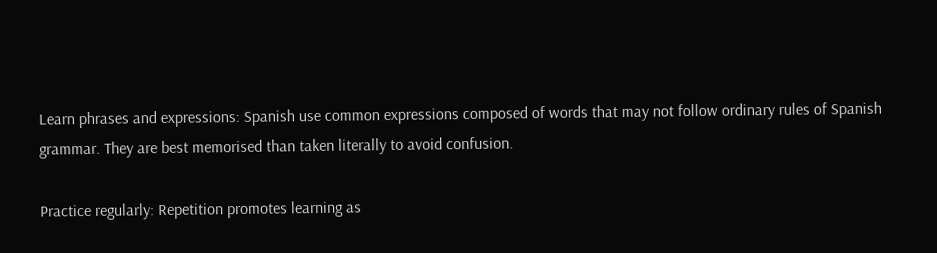Learn phrases and expressions: Spanish use common expressions composed of words that may not follow ordinary rules of Spanish grammar. They are best memorised than taken literally to avoid confusion.

Practice regularly: Repetition promotes learning as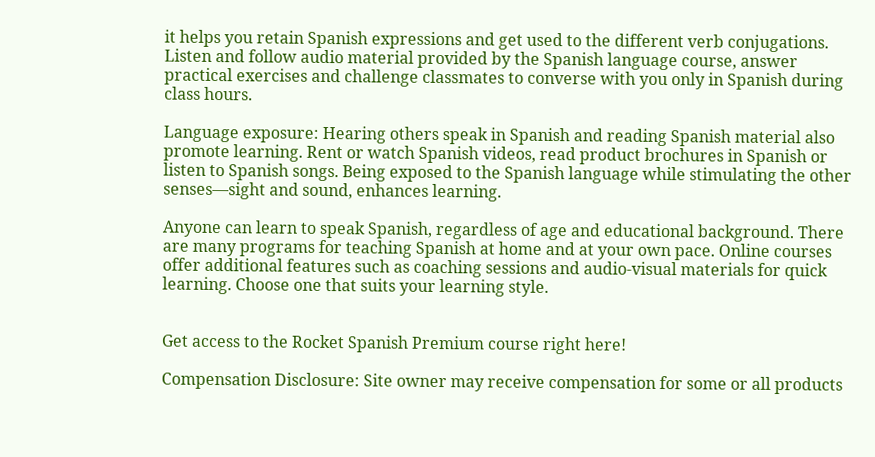it helps you retain Spanish expressions and get used to the different verb conjugations. Listen and follow audio material provided by the Spanish language course, answer practical exercises and challenge classmates to converse with you only in Spanish during class hours.

Language exposure: Hearing others speak in Spanish and reading Spanish material also promote learning. Rent or watch Spanish videos, read product brochures in Spanish or listen to Spanish songs. Being exposed to the Spanish language while stimulating the other senses—sight and sound, enhances learning.

Anyone can learn to speak Spanish, regardless of age and educational background. There are many programs for teaching Spanish at home and at your own pace. Online courses offer additional features such as coaching sessions and audio-visual materials for quick learning. Choose one that suits your learning style.


Get access to the Rocket Spanish Premium course right here!

Compensation Disclosure: Site owner may receive compensation for some or all products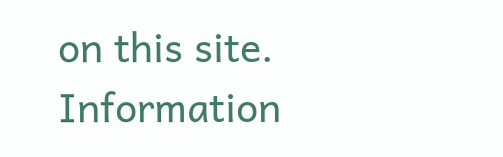on this site. Information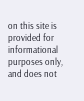on this site is provided for informational purposes only, and does not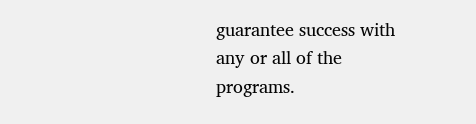guarantee success with any or all of the programs.